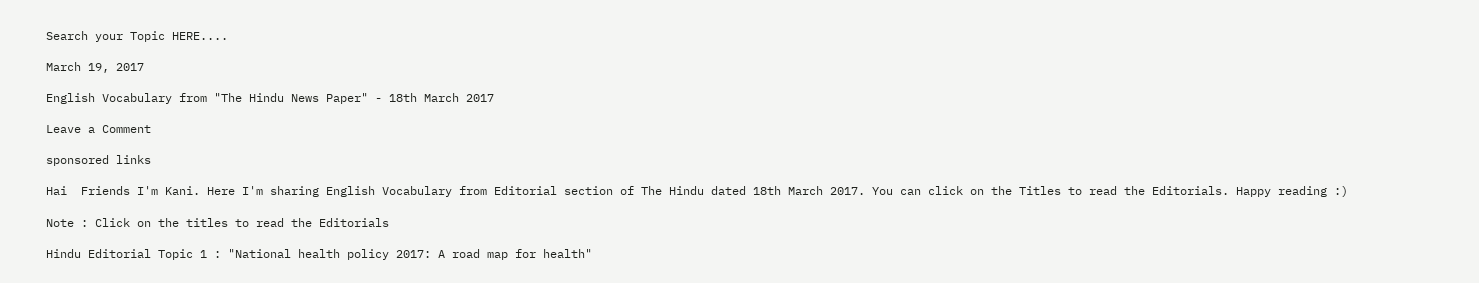Search your Topic HERE....

March 19, 2017

English Vocabulary from "The Hindu News Paper" - 18th March 2017

Leave a Comment

sponsored links

Hai  Friends I'm Kani. Here I'm sharing English Vocabulary from Editorial section of The Hindu dated 18th March 2017. You can click on the Titles to read the Editorials. Happy reading :)

Note : Click on the titles to read the Editorials

Hindu Editorial Topic 1 : "National health policy 2017: A road map for health"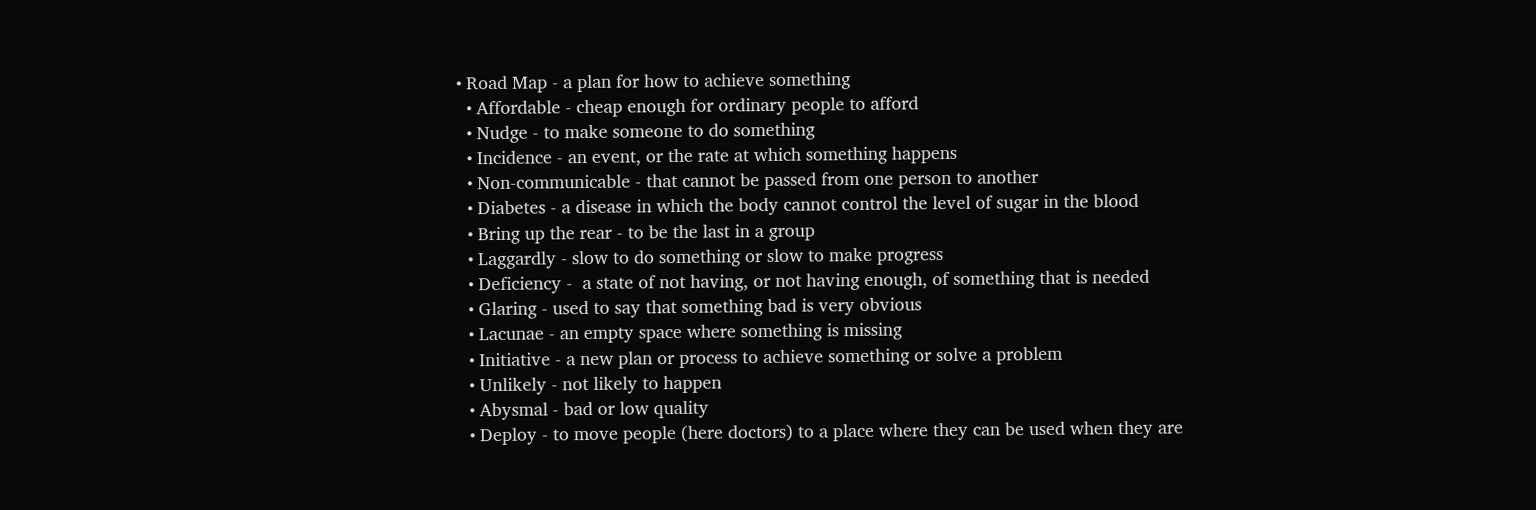• Road Map - a plan for how to achieve something
  • Affordable - cheap enough for ordinary people to afford
  • Nudge - to make someone to do something
  • Incidence - an event, or the rate at which something happens
  • Non-communicable - that cannot be passed from one person to another
  • Diabetes - a disease in which the body cannot control the level of sugar in the blood
  • Bring up the rear - to be the last in a group
  • Laggardly - slow to do something or slow to make progress
  • Deficiency -  a state of not having, or not having enough, of something that is needed
  • Glaring - used to say that something bad is very obvious
  • Lacunae - an empty space where something is missing
  • Initiative - a new plan or process to achieve something or solve a problem
  • Unlikely - not likely to happen
  • Abysmal - bad or low quality
  • Deploy - to move people (here doctors) to a place where they can be used when they are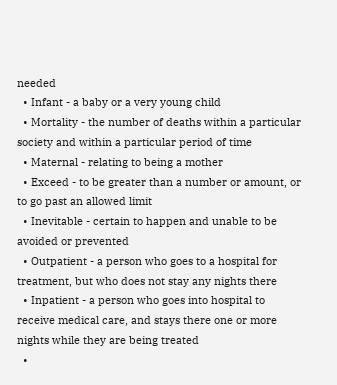needed
  • Infant - a baby or a very young child
  • Mortality - the number of deaths within a particular society and within a particular period of time
  • Maternal - relating to being a mother
  • Exceed - to be greater than a number or amount, or to go past an allowed limit
  • Inevitable - certain to happen and unable to be avoided or prevented
  • Outpatient - a person who goes to a hospital for treatment, but who does not stay any nights there
  • Inpatient - a person who goes into hospital to receive medical care, and stays there one or more nights while they are being treated
  •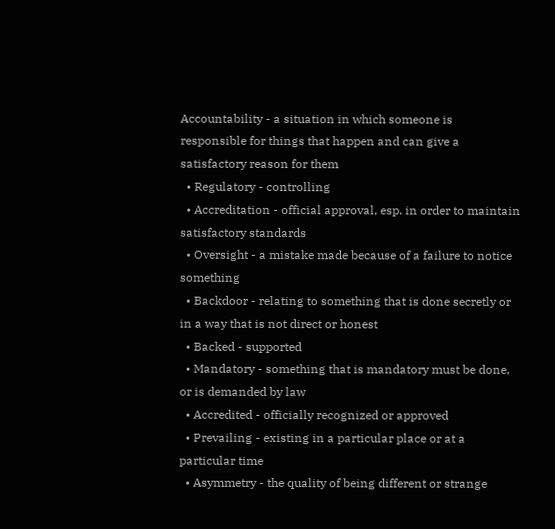Accountability - a situation in which someone is responsible for things that happen and can give a satisfactory reason for them
  • Regulatory - controlling
  • Accreditation - official approval, esp. in order to maintain satisfactory standards
  • Oversight - a mistake made because of a failure to notice something
  • Backdoor - relating to something that is done secretly or in a way that is not direct or honest
  • Backed - supported
  • Mandatory - something that is mandatory must be done, or is demanded by law
  • Accredited - officially recognized or approved
  • Prevailing - existing in a particular place or at a particular time
  • Asymmetry - the quality of being different or strange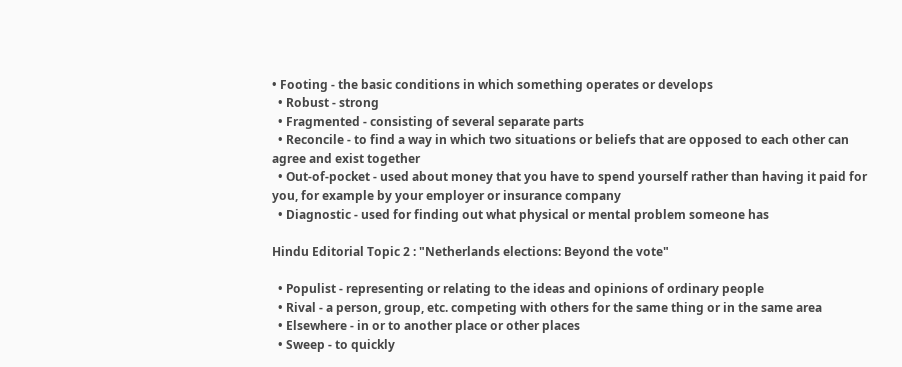• Footing - the basic conditions in which something operates or develops
  • Robust - strong
  • Fragmented - consisting of several separate parts
  • Reconcile - to find a way in which two situations or beliefs that are opposed to each other can agree and exist together
  • Out-of-pocket - used about money that you have to spend yourself rather than having it paid for you, for example by your employer or insurance company
  • Diagnostic - used for finding out what physical or mental problem someone has

Hindu Editorial Topic 2 : "Netherlands elections: Beyond the vote"

  • Populist - representing or relating to the ideas and opinions of ordinary people
  • Rival - a person, group, etc. competing with others for the same thing or in the same area
  • Elsewhere - in or to another place or other places
  • Sweep - to quickly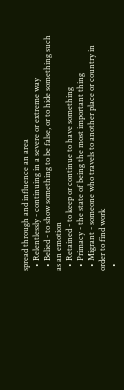spread through and influence an area
  • Relentlessly - continuing in a severe or extreme way
  • Belied - to show something to be false, or to hide something such as an emotion
  • Retained - to keep or continue to have something
  • Primacy - the state of being the most important thing
  • Migrant - someone who travels to another place or country in order to find work
  •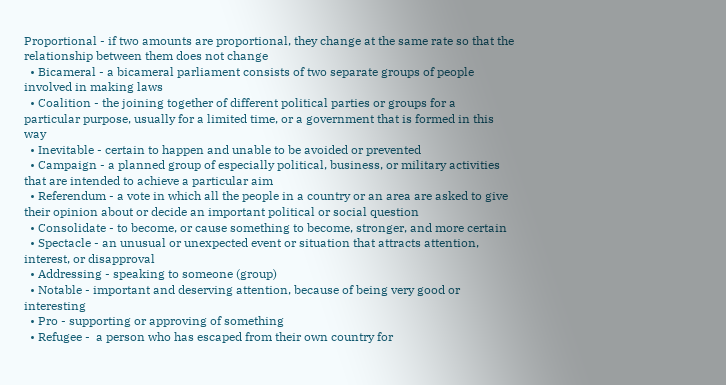Proportional - if two amounts are proportional, they change at the same rate so that the relationship between them does not change
  • Bicameral - a bicameral parliament consists of two separate groups of people involved in making laws
  • Coalition - the joining together of different political parties or groups for a particular purpose, usually for a limited time, or a government that is formed in this way
  • Inevitable - certain to happen and unable to be avoided or prevented
  • Campaign - a planned group of especially political, business, or military activities that are intended to achieve a particular aim
  • Referendum - a vote in which all the people in a country or an area are asked to give their opinion about or decide an important political or social question
  • Consolidate - to become, or cause something to become, stronger, and more certain
  • Spectacle - an unusual or unexpected event or situation that attracts attention, interest, or disapproval
  • Addressing - speaking to someone (group)
  • Notable - important and deserving attention, because of being very good or interesting
  • Pro - supporting or approving of something
  • Refugee -  a person who has escaped from their own country for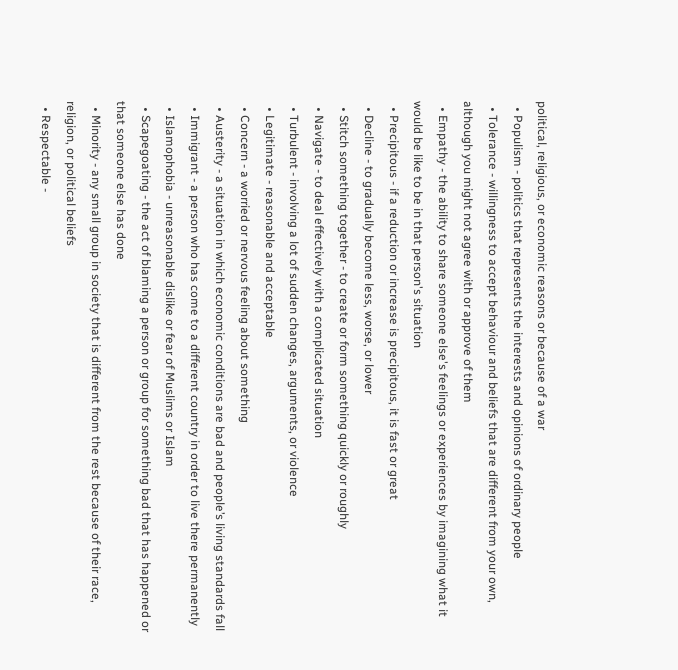political, religious, or economic reasons or because of a war
  • Populism - politics that represents the interests and opinions of ordinary people
  • Tolerance - willingness to accept behaviour and beliefs that are different from your own, although you might not agree with or approve of them
  • Empathy - the ability to share someone else's feelings or experiences by imagining what it would be like to be in that person's situation
  • Precipitous - if a reduction or increase is precipitous, it is fast or great
  • Decline - to gradually become less, worse, or lower
  • Stitch something together - to create or form something quickly or roughly
  • Navigate - to deal effectively with a complicated situation
  • Turbulent - involving a lot of sudden changes, arguments, or violence
  • Legitimate - reasonable and acceptable
  • Concern - a worried or nervous feeling about something
  • Austerity - a situation in which economic conditions are bad and people’s living standards fall
  • Immigrant - a person who has come to a different country in order to live there permanently
  • Islamophobia - unreasonable dislike or fear of Muslims or Islam
  • Scapegoating - the act of blaming a person or group for something bad that has happened or that someone else has done
  • Minority - any small group in society that is different from the rest because of their race, religion, or political beliefs
  • Respectable -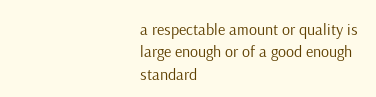a respectable amount or quality is large enough or of a good enough standard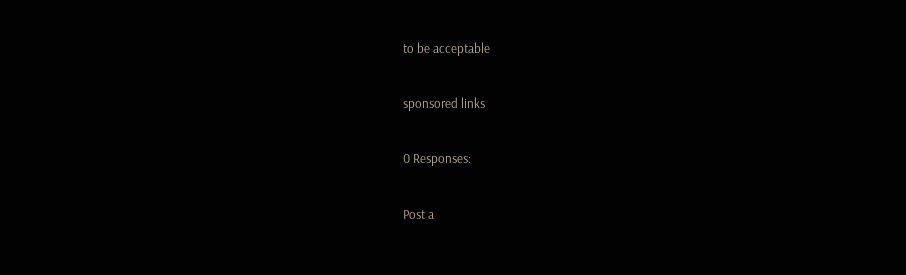to be acceptable

sponsored links

0 Responses:

Post a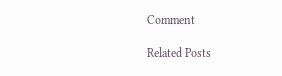Comment

Related Posts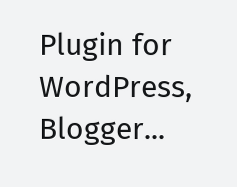Plugin for WordPress, Blogger...